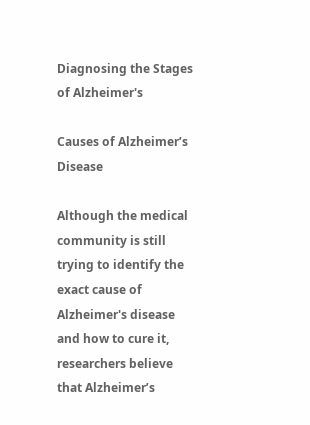Diagnosing the Stages of Alzheimer's

Causes of Alzheimer’s Disease

Although the medical community is still trying to identify the exact cause of Alzheimer's disease and how to cure it, researchers believe that Alzheimer’s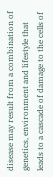disease may result from a combination of genetics, environment and lifestyle that leads to a cascade of damage to the cells of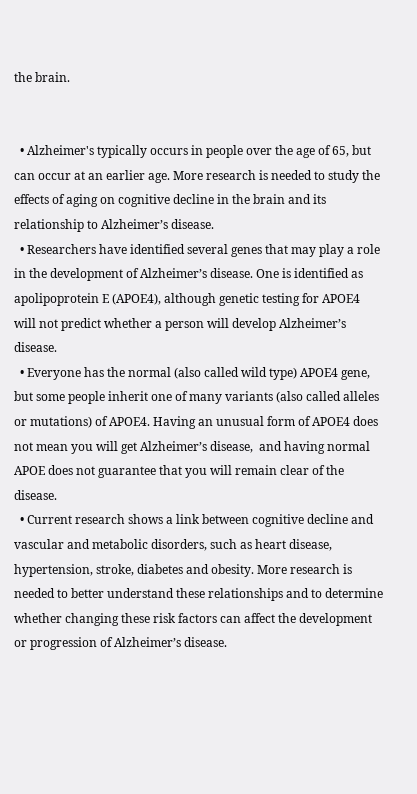the brain.


  • Alzheimer's typically occurs in people over the age of 65, but can occur at an earlier age. More research is needed to study the effects of aging on cognitive decline in the brain and its relationship to Alzheimer’s disease.
  • Researchers have identified several genes that may play a role in the development of Alzheimer’s disease. One is identified as apolipoprotein E (APOE4), although genetic testing for APOE4 will not predict whether a person will develop Alzheimer’s disease.
  • Everyone has the normal (also called wild type) APOE4 gene, but some people inherit one of many variants (also called alleles or mutations) of APOE4. Having an unusual form of APOE4 does not mean you will get Alzheimer’s disease,  and having normal APOE does not guarantee that you will remain clear of the disease.
  • Current research shows a link between cognitive decline and vascular and metabolic disorders, such as heart disease, hypertension, stroke, diabetes and obesity. More research is needed to better understand these relationships and to determine whether changing these risk factors can affect the development or progression of Alzheimer’s disease.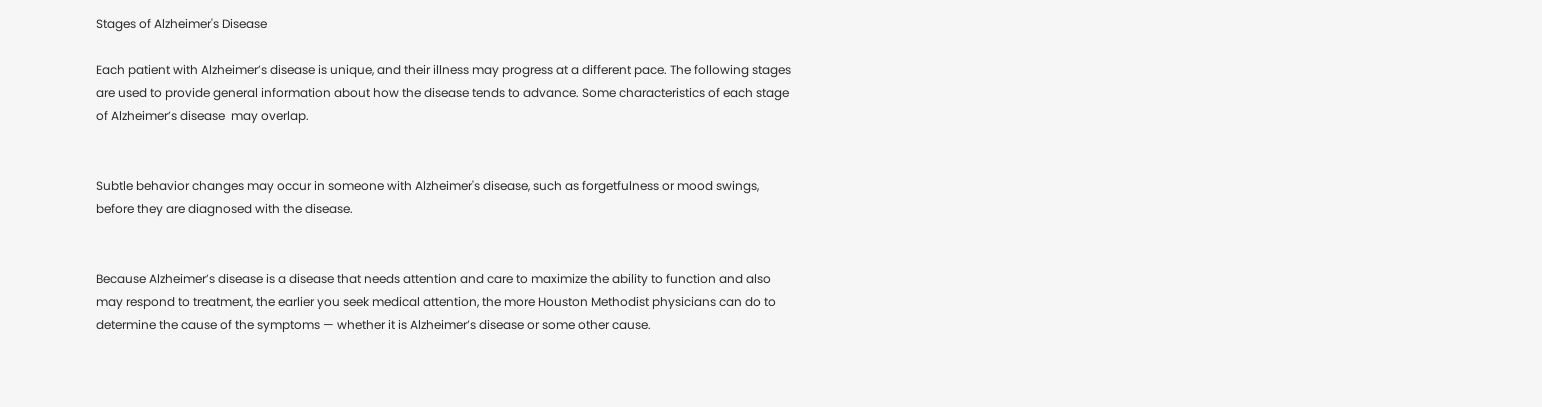Stages of Alzheimer's Disease

Each patient with Alzheimer’s disease is unique, and their illness may progress at a different pace. The following stages are used to provide general information about how the disease tends to advance. Some characteristics of each stage of Alzheimer’s disease  may overlap.


Subtle behavior changes may occur in someone with Alzheimer's disease, such as forgetfulness or mood swings, before they are diagnosed with the disease.


Because Alzheimer’s disease is a disease that needs attention and care to maximize the ability to function and also may respond to treatment, the earlier you seek medical attention, the more Houston Methodist physicians can do to determine the cause of the symptoms — whether it is Alzheimer’s disease or some other cause.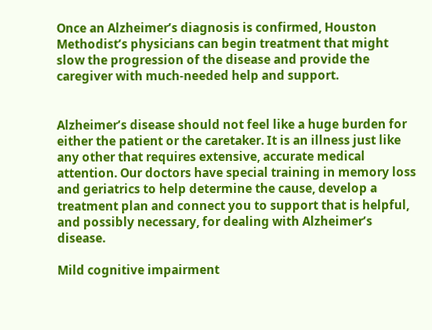Once an Alzheimer’s diagnosis is confirmed, Houston Methodist’s physicians can begin treatment that might slow the progression of the disease and provide the caregiver with much-needed help and support.


Alzheimer’s disease should not feel like a huge burden for either the patient or the caretaker. It is an illness just like any other that requires extensive, accurate medical attention. Our doctors have special training in memory loss and geriatrics to help determine the cause, develop a treatment plan and connect you to support that is helpful, and possibly necessary, for dealing with Alzheimer’s disease.

Mild cognitive impairment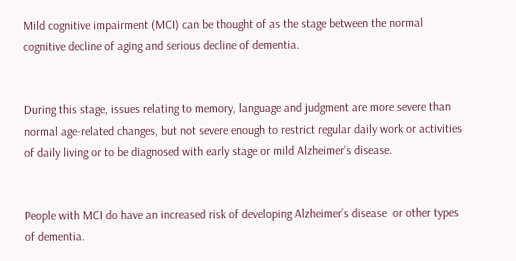Mild cognitive impairment (MCI) can be thought of as the stage between the normal cognitive decline of aging and serious decline of dementia.


During this stage, issues relating to memory, language and judgment are more severe than normal age-related changes, but not severe enough to restrict regular daily work or activities of daily living or to be diagnosed with early stage or mild Alzheimer’s disease.


People with MCI do have an increased risk of developing Alzheimer’s disease  or other types of dementia.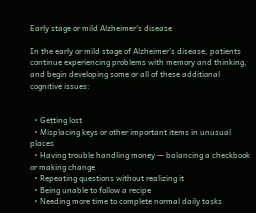Early stage or mild Alzheimer’s disease

In the early or mild stage of Alzheimer's disease, patients continue experiencing problems with memory and thinking, and begin developing some or all of these additional cognitive issues:


  • Getting lost
  • Misplacing keys or other important items in unusual places
  • Having trouble handling money — balancing a checkbook or making change
  • Repeating questions without realizing it
  • Being unable to follow a recipe
  • Needing more time to complete normal daily tasks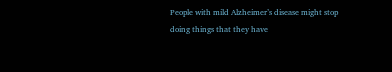People with mild Alzheimer’s disease might stop doing things that they have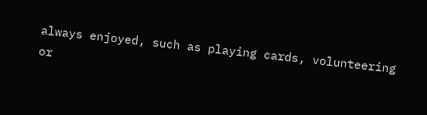always enjoyed, such as playing cards, volunteering or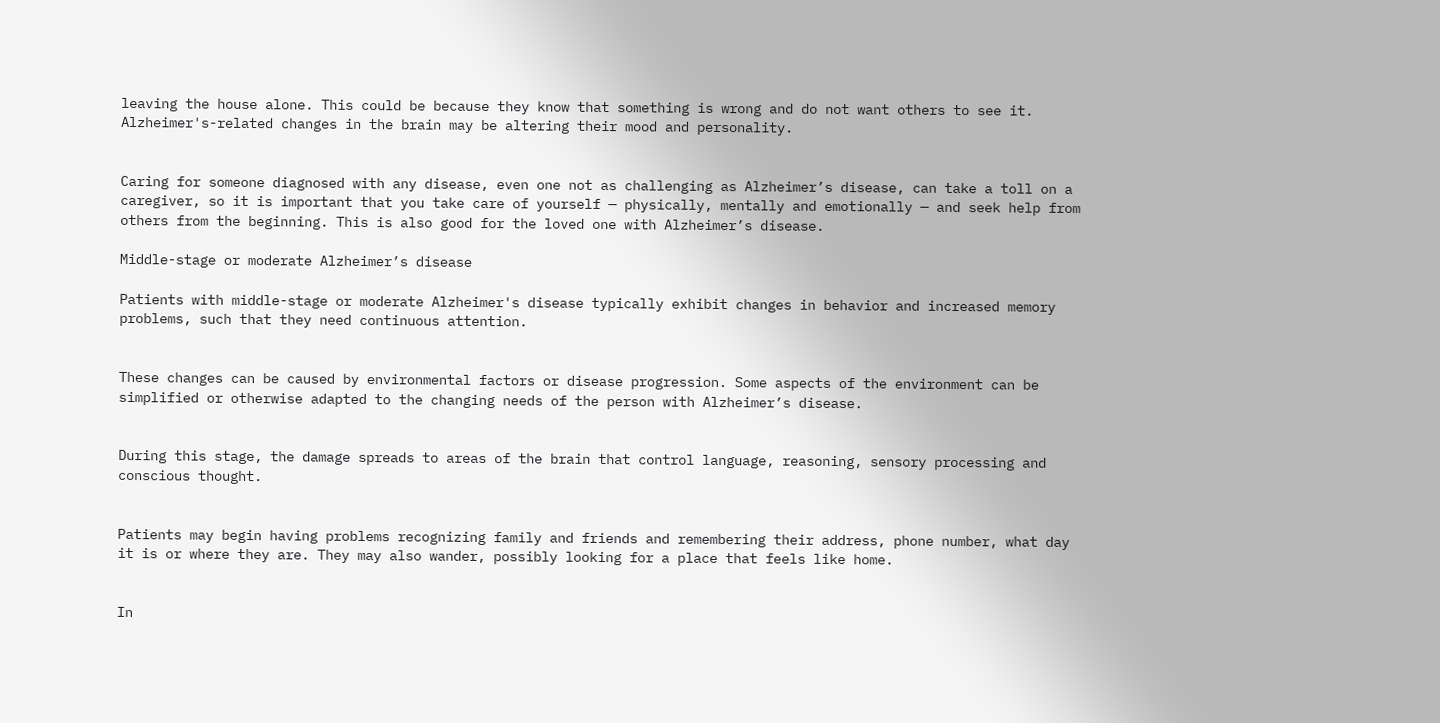leaving the house alone. This could be because they know that something is wrong and do not want others to see it. Alzheimer's-related changes in the brain may be altering their mood and personality.


Caring for someone diagnosed with any disease, even one not as challenging as Alzheimer’s disease, can take a toll on a caregiver, so it is important that you take care of yourself — physically, mentally and emotionally — and seek help from others from the beginning. This is also good for the loved one with Alzheimer’s disease.

Middle-stage or moderate Alzheimer’s disease

Patients with middle-stage or moderate Alzheimer's disease typically exhibit changes in behavior and increased memory problems, such that they need continuous attention.


These changes can be caused by environmental factors or disease progression. Some aspects of the environment can be simplified or otherwise adapted to the changing needs of the person with Alzheimer’s disease.


During this stage, the damage spreads to areas of the brain that control language, reasoning, sensory processing and conscious thought.


Patients may begin having problems recognizing family and friends and remembering their address, phone number, what day it is or where they are. They may also wander, possibly looking for a place that feels like home.


In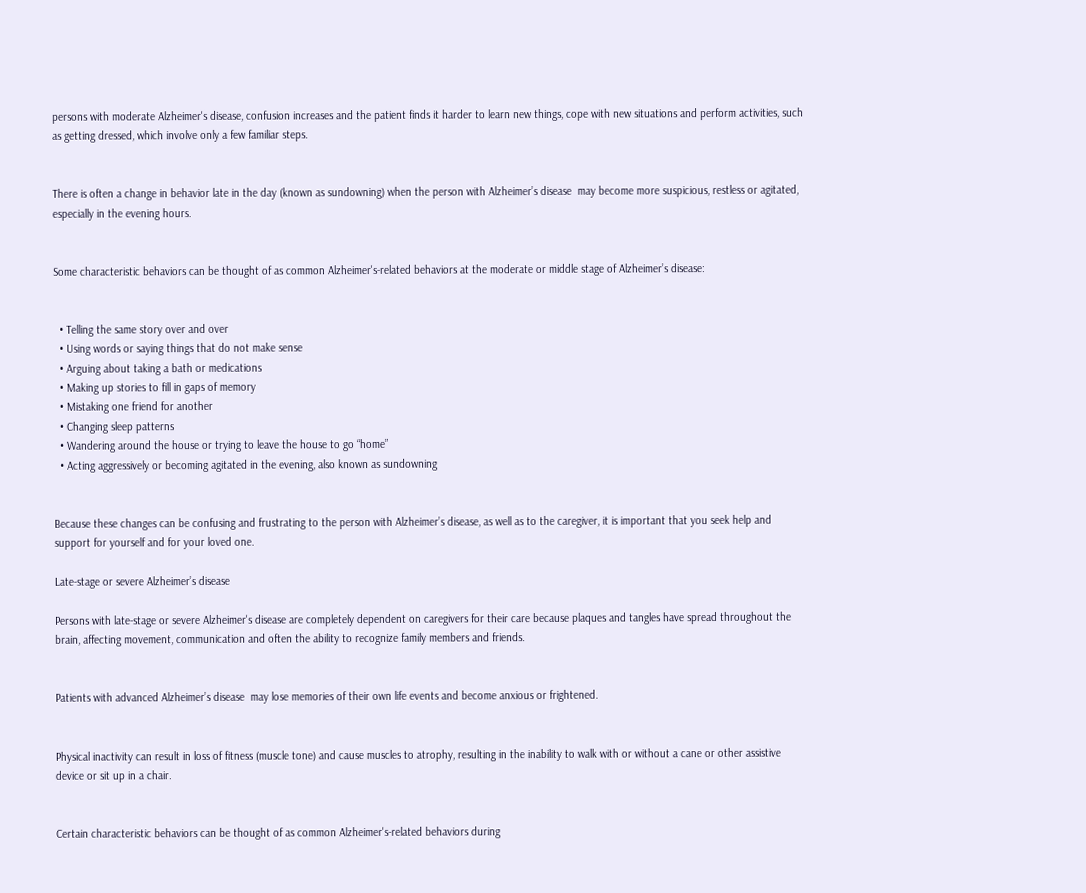persons with moderate Alzheimer's disease, confusion increases and the patient finds it harder to learn new things, cope with new situations and perform activities, such as getting dressed, which involve only a few familiar steps.


There is often a change in behavior late in the day (known as sundowning) when the person with Alzheimer’s disease  may become more suspicious, restless or agitated, especially in the evening hours.


Some characteristic behaviors can be thought of as common Alzheimer's-related behaviors at the moderate or middle stage of Alzheimer’s disease:


  • Telling the same story over and over
  • Using words or saying things that do not make sense
  • Arguing about taking a bath or medications
  • Making up stories to fill in gaps of memory
  • Mistaking one friend for another
  • Changing sleep patterns
  • Wandering around the house or trying to leave the house to go “home”
  • Acting aggressively or becoming agitated in the evening, also known as sundowning


Because these changes can be confusing and frustrating to the person with Alzheimer’s disease, as well as to the caregiver, it is important that you seek help and support for yourself and for your loved one.

Late-stage or severe Alzheimer’s disease

Persons with late-stage or severe Alzheimer's disease are completely dependent on caregivers for their care because plaques and tangles have spread throughout the brain, affecting movement, communication and often the ability to recognize family members and friends.


Patients with advanced Alzheimer’s disease  may lose memories of their own life events and become anxious or frightened.


Physical inactivity can result in loss of fitness (muscle tone) and cause muscles to atrophy, resulting in the inability to walk with or without a cane or other assistive device or sit up in a chair.


Certain characteristic behaviors can be thought of as common Alzheimer's-related behaviors during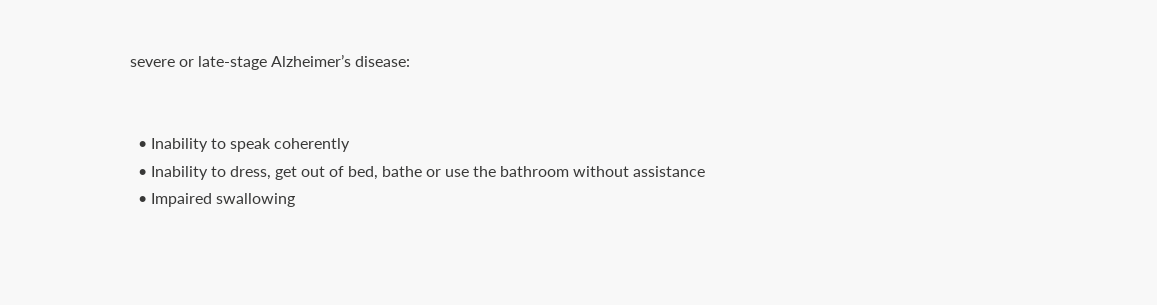severe or late-stage Alzheimer’s disease:


  • Inability to speak coherently
  • Inability to dress, get out of bed, bathe or use the bathroom without assistance
  • Impaired swallowing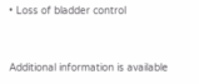• Loss of bladder control


Additional information is available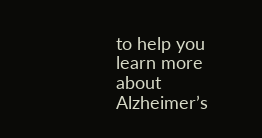to help you learn more about Alzheimer’s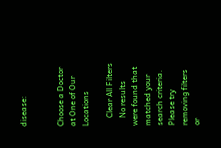disease:


Choose a Doctor at One of Our Locations

    Clear All Filters
    No results were found that matched your search criteria. Please try removing filters or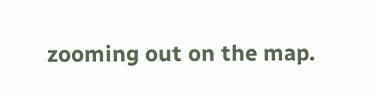zooming out on the map.